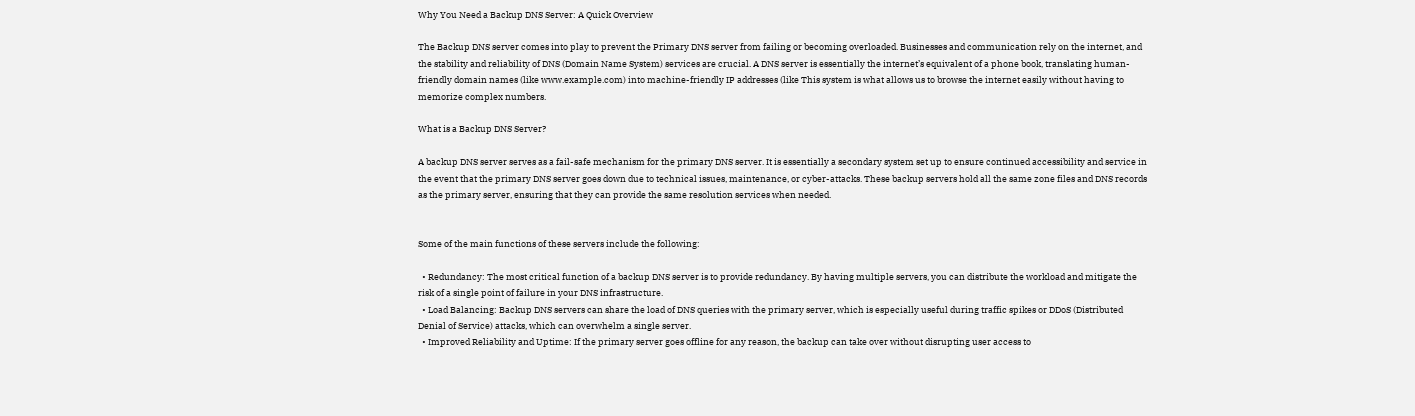Why You Need a Backup DNS Server: A Quick Overview

The Backup DNS server comes into play to prevent the Primary DNS server from failing or becoming overloaded. Businesses and communication rely on the internet, and the stability and reliability of DNS (Domain Name System) services are crucial. A DNS server is essentially the internet’s equivalent of a phone book, translating human-friendly domain names (like www.example.com) into machine-friendly IP addresses (like This system is what allows us to browse the internet easily without having to memorize complex numbers.

What is a Backup DNS Server?

A backup DNS server serves as a fail-safe mechanism for the primary DNS server. It is essentially a secondary system set up to ensure continued accessibility and service in the event that the primary DNS server goes down due to technical issues, maintenance, or cyber-attacks. These backup servers hold all the same zone files and DNS records as the primary server, ensuring that they can provide the same resolution services when needed.


Some of the main functions of these servers include the following:

  • Redundancy: The most critical function of a backup DNS server is to provide redundancy. By having multiple servers, you can distribute the workload and mitigate the risk of a single point of failure in your DNS infrastructure.
  • Load Balancing: Backup DNS servers can share the load of DNS queries with the primary server, which is especially useful during traffic spikes or DDoS (Distributed Denial of Service) attacks, which can overwhelm a single server.
  • Improved Reliability and Uptime: If the primary server goes offline for any reason, the backup can take over without disrupting user access to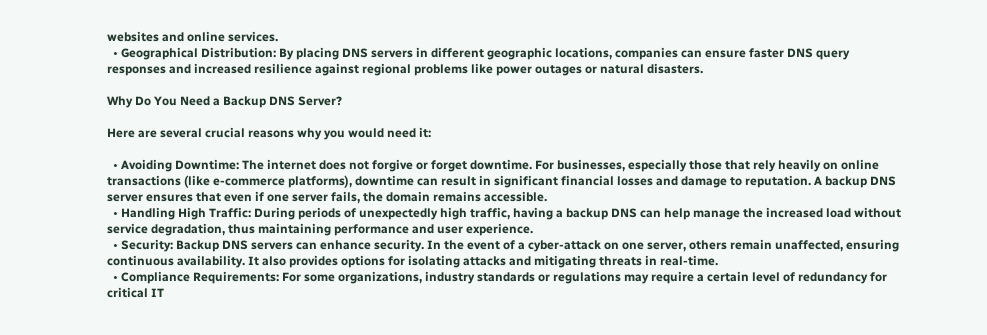websites and online services.
  • Geographical Distribution: By placing DNS servers in different geographic locations, companies can ensure faster DNS query responses and increased resilience against regional problems like power outages or natural disasters.

Why Do You Need a Backup DNS Server?

Here are several crucial reasons why you would need it:

  • Avoiding Downtime: The internet does not forgive or forget downtime. For businesses, especially those that rely heavily on online transactions (like e-commerce platforms), downtime can result in significant financial losses and damage to reputation. A backup DNS server ensures that even if one server fails, the domain remains accessible.
  • Handling High Traffic: During periods of unexpectedly high traffic, having a backup DNS can help manage the increased load without service degradation, thus maintaining performance and user experience.
  • Security: Backup DNS servers can enhance security. In the event of a cyber-attack on one server, others remain unaffected, ensuring continuous availability. It also provides options for isolating attacks and mitigating threats in real-time.
  • Compliance Requirements: For some organizations, industry standards or regulations may require a certain level of redundancy for critical IT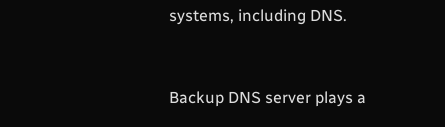systems, including DNS.


Backup DNS server plays a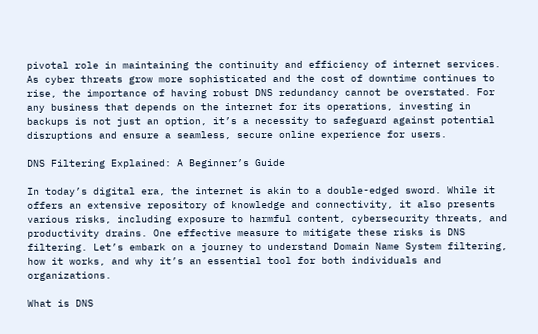pivotal role in maintaining the continuity and efficiency of internet services. As cyber threats grow more sophisticated and the cost of downtime continues to rise, the importance of having robust DNS redundancy cannot be overstated. For any business that depends on the internet for its operations, investing in backups is not just an option, it’s a necessity to safeguard against potential disruptions and ensure a seamless, secure online experience for users.

DNS Filtering Explained: A Beginner’s Guide

In today’s digital era, the internet is akin to a double-edged sword. While it offers an extensive repository of knowledge and connectivity, it also presents various risks, including exposure to harmful content, cybersecurity threats, and productivity drains. One effective measure to mitigate these risks is DNS filtering. Let’s embark on a journey to understand Domain Name System filtering, how it works, and why it’s an essential tool for both individuals and organizations.

What is DNS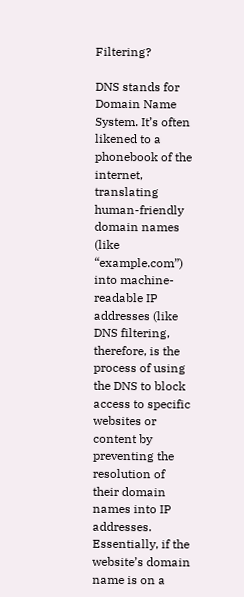Filtering?

DNS stands for Domain Name System. It’s often likened to a phonebook of the internet, translating human-friendly domain names (like “example.com”) into machine-readable IP addresses (like DNS filtering, therefore, is the process of using the DNS to block access to specific websites or content by preventing the resolution of their domain names into IP addresses. Essentially, if the website’s domain name is on a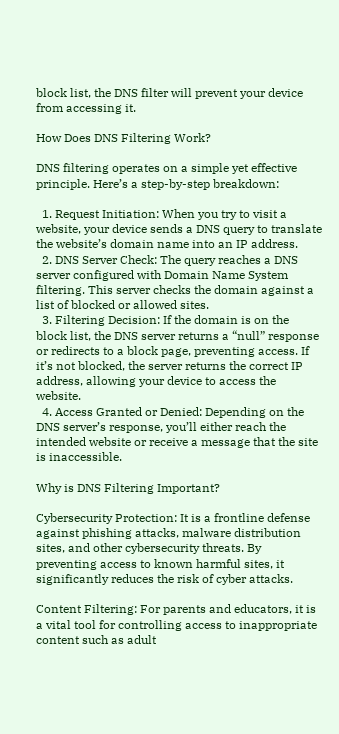block list, the DNS filter will prevent your device from accessing it.

How Does DNS Filtering Work?

DNS filtering operates on a simple yet effective principle. Here’s a step-by-step breakdown:

  1. Request Initiation: When you try to visit a website, your device sends a DNS query to translate the website’s domain name into an IP address.
  2. DNS Server Check: The query reaches a DNS server configured with Domain Name System filtering. This server checks the domain against a list of blocked or allowed sites.
  3. Filtering Decision: If the domain is on the block list, the DNS server returns a “null” response or redirects to a block page, preventing access. If it’s not blocked, the server returns the correct IP address, allowing your device to access the website.
  4. Access Granted or Denied: Depending on the DNS server’s response, you’ll either reach the intended website or receive a message that the site is inaccessible.

Why is DNS Filtering Important?

Cybersecurity Protection: It is a frontline defense against phishing attacks, malware distribution sites, and other cybersecurity threats. By preventing access to known harmful sites, it significantly reduces the risk of cyber attacks.

Content Filtering: For parents and educators, it is a vital tool for controlling access to inappropriate content such as adult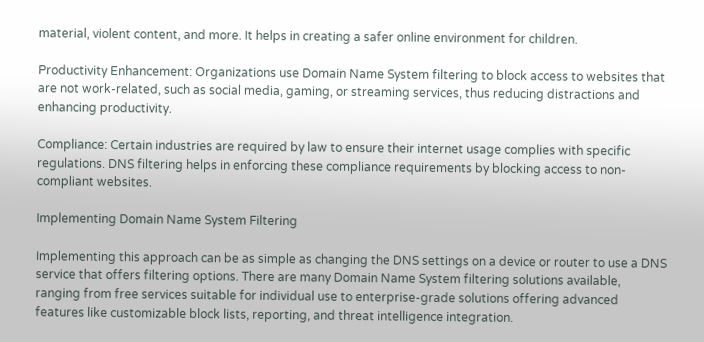material, violent content, and more. It helps in creating a safer online environment for children.

Productivity Enhancement: Organizations use Domain Name System filtering to block access to websites that are not work-related, such as social media, gaming, or streaming services, thus reducing distractions and enhancing productivity.

Compliance: Certain industries are required by law to ensure their internet usage complies with specific regulations. DNS filtering helps in enforcing these compliance requirements by blocking access to non-compliant websites.

Implementing Domain Name System Filtering

Implementing this approach can be as simple as changing the DNS settings on a device or router to use a DNS service that offers filtering options. There are many Domain Name System filtering solutions available, ranging from free services suitable for individual use to enterprise-grade solutions offering advanced features like customizable block lists, reporting, and threat intelligence integration.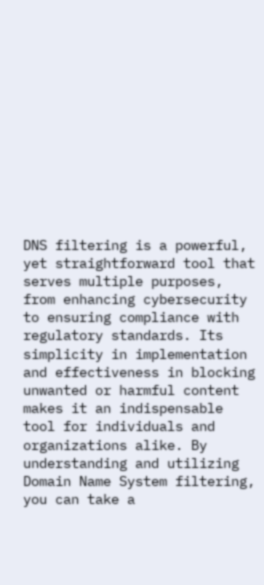DNS filtering is a powerful, yet straightforward tool that serves multiple purposes, from enhancing cybersecurity to ensuring compliance with regulatory standards. Its simplicity in implementation and effectiveness in blocking unwanted or harmful content makes it an indispensable tool for individuals and organizations alike. By understanding and utilizing Domain Name System filtering, you can take a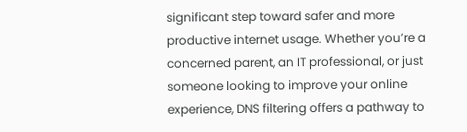significant step toward safer and more productive internet usage. Whether you’re a concerned parent, an IT professional, or just someone looking to improve your online experience, DNS filtering offers a pathway to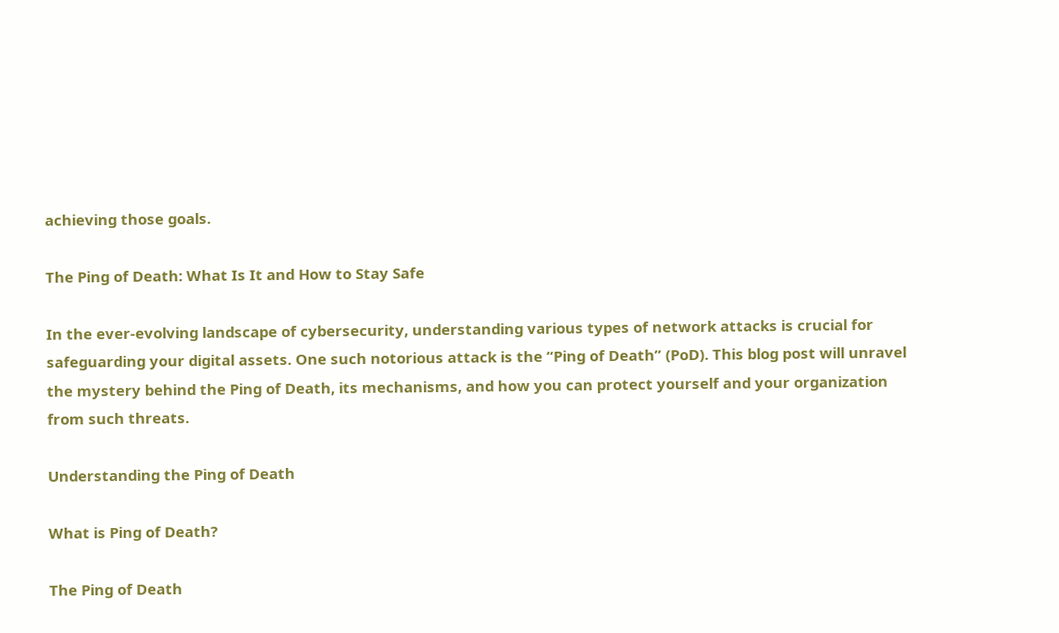achieving those goals.

The Ping of Death: What Is It and How to Stay Safe

In the ever-evolving landscape of cybersecurity, understanding various types of network attacks is crucial for safeguarding your digital assets. One such notorious attack is the “Ping of Death” (PoD). This blog post will unravel the mystery behind the Ping of Death, its mechanisms, and how you can protect yourself and your organization from such threats.

Understanding the Ping of Death

What is Ping of Death?

The Ping of Death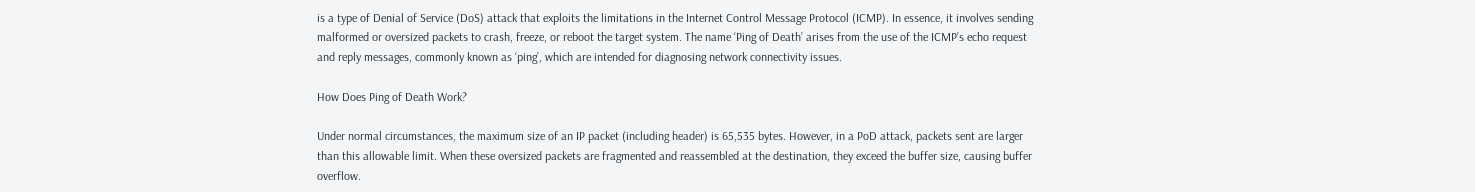is a type of Denial of Service (DoS) attack that exploits the limitations in the Internet Control Message Protocol (ICMP). In essence, it involves sending malformed or oversized packets to crash, freeze, or reboot the target system. The name ‘Ping of Death’ arises from the use of the ICMP’s echo request and reply messages, commonly known as ‘ping’, which are intended for diagnosing network connectivity issues.

How Does Ping of Death Work?

Under normal circumstances, the maximum size of an IP packet (including header) is 65,535 bytes. However, in a PoD attack, packets sent are larger than this allowable limit. When these oversized packets are fragmented and reassembled at the destination, they exceed the buffer size, causing buffer overflow.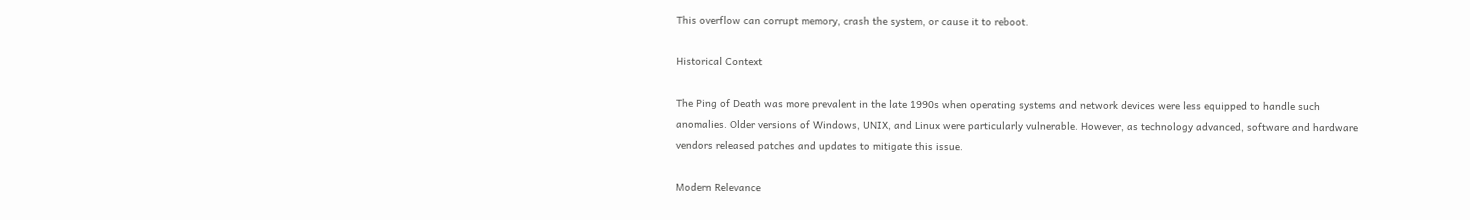This overflow can corrupt memory, crash the system, or cause it to reboot.

Historical Context

The Ping of Death was more prevalent in the late 1990s when operating systems and network devices were less equipped to handle such anomalies. Older versions of Windows, UNIX, and Linux were particularly vulnerable. However, as technology advanced, software and hardware vendors released patches and updates to mitigate this issue.

Modern Relevance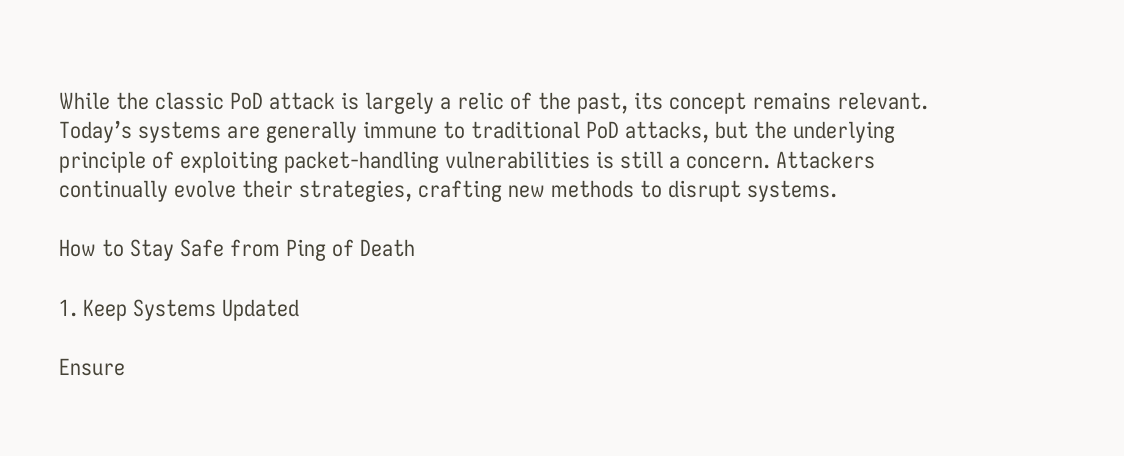While the classic PoD attack is largely a relic of the past, its concept remains relevant. Today’s systems are generally immune to traditional PoD attacks, but the underlying principle of exploiting packet-handling vulnerabilities is still a concern. Attackers continually evolve their strategies, crafting new methods to disrupt systems.

How to Stay Safe from Ping of Death

1. Keep Systems Updated

Ensure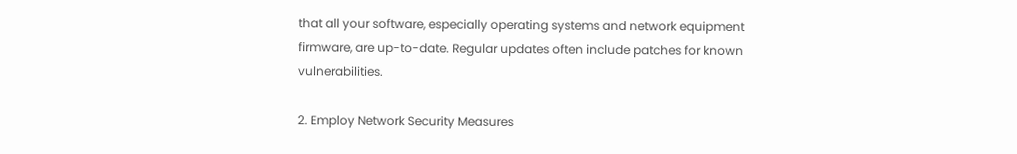that all your software, especially operating systems and network equipment firmware, are up-to-date. Regular updates often include patches for known vulnerabilities.

2. Employ Network Security Measures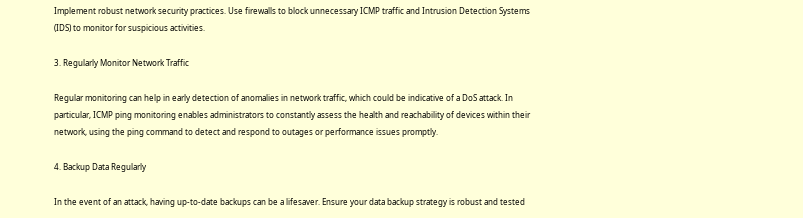Implement robust network security practices. Use firewalls to block unnecessary ICMP traffic and Intrusion Detection Systems (IDS) to monitor for suspicious activities.

3. Regularly Monitor Network Traffic

Regular monitoring can help in early detection of anomalies in network traffic, which could be indicative of a DoS attack. In particular, ICMP ping monitoring enables administrators to constantly assess the health and reachability of devices within their network, using the ping command to detect and respond to outages or performance issues promptly.

4. Backup Data Regularly

In the event of an attack, having up-to-date backups can be a lifesaver. Ensure your data backup strategy is robust and tested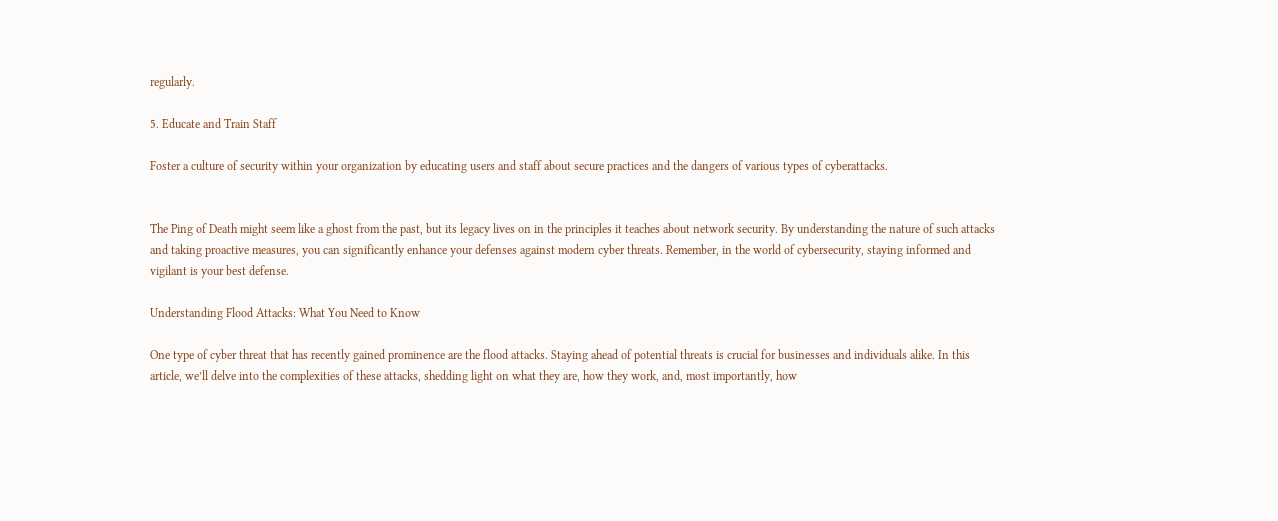regularly.

5. Educate and Train Staff

Foster a culture of security within your organization by educating users and staff about secure practices and the dangers of various types of cyberattacks.


The Ping of Death might seem like a ghost from the past, but its legacy lives on in the principles it teaches about network security. By understanding the nature of such attacks and taking proactive measures, you can significantly enhance your defenses against modern cyber threats. Remember, in the world of cybersecurity, staying informed and vigilant is your best defense.

Understanding Flood Attacks: What You Need to Know

One type of cyber threat that has recently gained prominence are the flood attacks. Staying ahead of potential threats is crucial for businesses and individuals alike. In this article, we’ll delve into the complexities of these attacks, shedding light on what they are, how they work, and, most importantly, how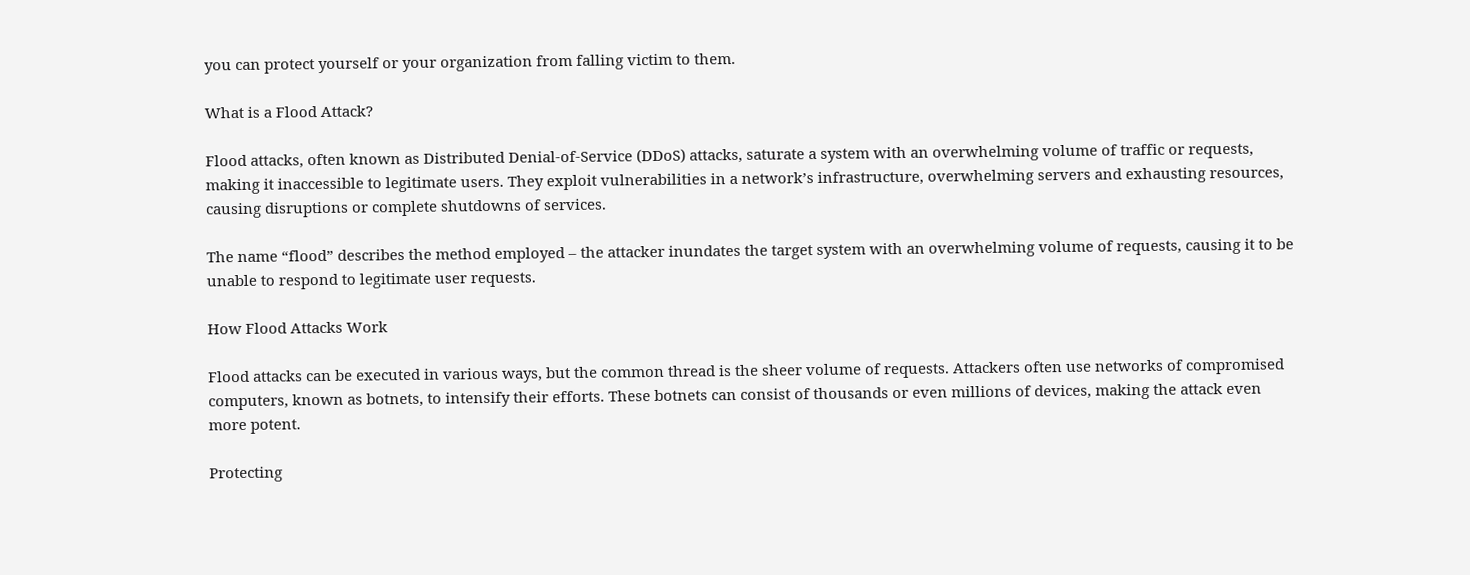you can protect yourself or your organization from falling victim to them.

What is a Flood Attack?

Flood attacks, often known as Distributed Denial-of-Service (DDoS) attacks, saturate a system with an overwhelming volume of traffic or requests, making it inaccessible to legitimate users. They exploit vulnerabilities in a network’s infrastructure, overwhelming servers and exhausting resources, causing disruptions or complete shutdowns of services.

The name “flood” describes the method employed – the attacker inundates the target system with an overwhelming volume of requests, causing it to be unable to respond to legitimate user requests.

How Flood Attacks Work

Flood attacks can be executed in various ways, but the common thread is the sheer volume of requests. Attackers often use networks of compromised computers, known as botnets, to intensify their efforts. These botnets can consist of thousands or even millions of devices, making the attack even more potent.

Protecting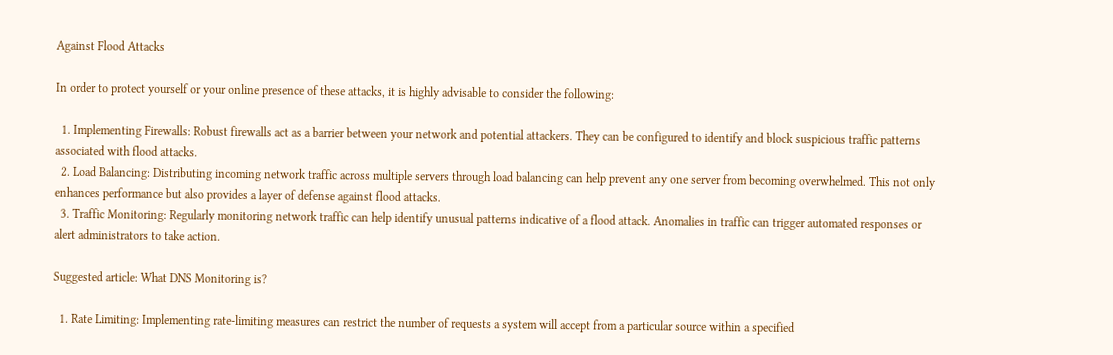Against Flood Attacks

In order to protect yourself or your online presence of these attacks, it is highly advisable to consider the following:

  1. Implementing Firewalls: Robust firewalls act as a barrier between your network and potential attackers. They can be configured to identify and block suspicious traffic patterns associated with flood attacks.
  2. Load Balancing: Distributing incoming network traffic across multiple servers through load balancing can help prevent any one server from becoming overwhelmed. This not only enhances performance but also provides a layer of defense against flood attacks.
  3. Traffic Monitoring: Regularly monitoring network traffic can help identify unusual patterns indicative of a flood attack. Anomalies in traffic can trigger automated responses or alert administrators to take action.

Suggested article: What DNS Monitoring is?

  1. Rate Limiting: Implementing rate-limiting measures can restrict the number of requests a system will accept from a particular source within a specified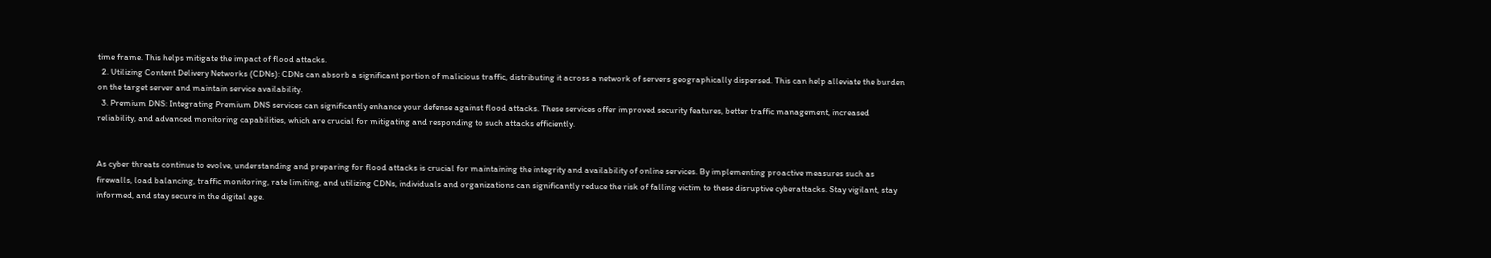time frame. This helps mitigate the impact of flood attacks.
  2. Utilizing Content Delivery Networks (CDNs): CDNs can absorb a significant portion of malicious traffic, distributing it across a network of servers geographically dispersed. This can help alleviate the burden on the target server and maintain service availability.
  3. Premium DNS: Integrating Premium DNS services can significantly enhance your defense against flood attacks. These services offer improved security features, better traffic management, increased reliability, and advanced monitoring capabilities, which are crucial for mitigating and responding to such attacks efficiently.


As cyber threats continue to evolve, understanding and preparing for flood attacks is crucial for maintaining the integrity and availability of online services. By implementing proactive measures such as firewalls, load balancing, traffic monitoring, rate limiting, and utilizing CDNs, individuals and organizations can significantly reduce the risk of falling victim to these disruptive cyberattacks. Stay vigilant, stay informed, and stay secure in the digital age.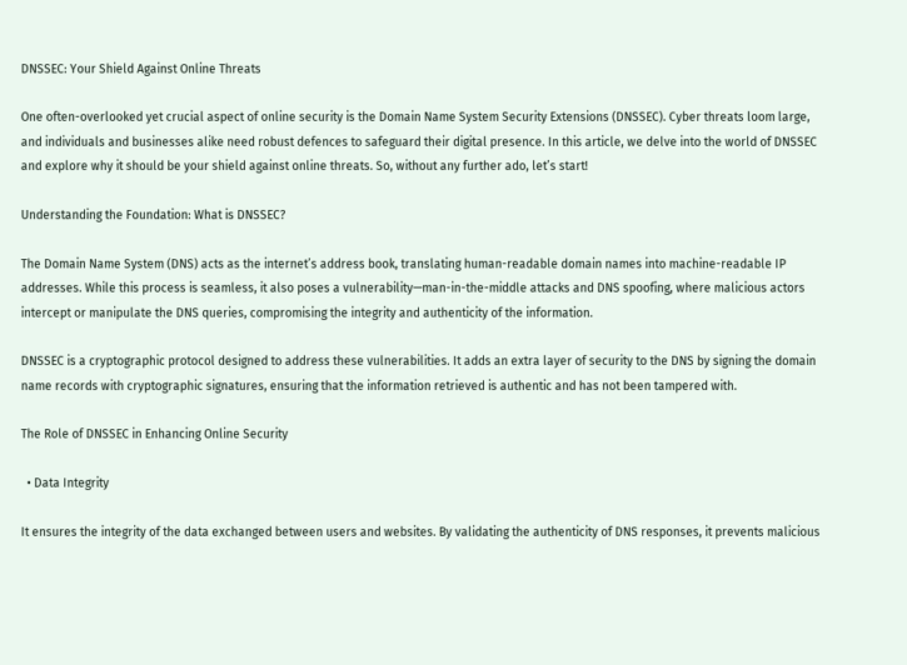DNSSEC: Your Shield Against Online Threats

One often-overlooked yet crucial aspect of online security is the Domain Name System Security Extensions (DNSSEC). Cyber threats loom large, and individuals and businesses alike need robust defences to safeguard their digital presence. In this article, we delve into the world of DNSSEC and explore why it should be your shield against online threats. So, without any further ado, let’s start!

Understanding the Foundation: What is DNSSEC?

The Domain Name System (DNS) acts as the internet’s address book, translating human-readable domain names into machine-readable IP addresses. While this process is seamless, it also poses a vulnerability—man-in-the-middle attacks and DNS spoofing, where malicious actors intercept or manipulate the DNS queries, compromising the integrity and authenticity of the information.

DNSSEC is a cryptographic protocol designed to address these vulnerabilities. It adds an extra layer of security to the DNS by signing the domain name records with cryptographic signatures, ensuring that the information retrieved is authentic and has not been tampered with.

The Role of DNSSEC in Enhancing Online Security

  • Data Integrity

It ensures the integrity of the data exchanged between users and websites. By validating the authenticity of DNS responses, it prevents malicious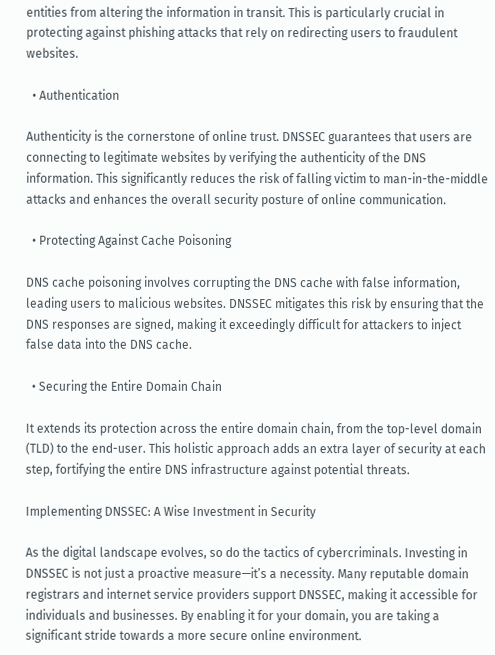entities from altering the information in transit. This is particularly crucial in protecting against phishing attacks that rely on redirecting users to fraudulent websites.

  • Authentication

Authenticity is the cornerstone of online trust. DNSSEC guarantees that users are connecting to legitimate websites by verifying the authenticity of the DNS information. This significantly reduces the risk of falling victim to man-in-the-middle attacks and enhances the overall security posture of online communication.

  • Protecting Against Cache Poisoning

DNS cache poisoning involves corrupting the DNS cache with false information, leading users to malicious websites. DNSSEC mitigates this risk by ensuring that the DNS responses are signed, making it exceedingly difficult for attackers to inject false data into the DNS cache.

  • Securing the Entire Domain Chain

It extends its protection across the entire domain chain, from the top-level domain (TLD) to the end-user. This holistic approach adds an extra layer of security at each step, fortifying the entire DNS infrastructure against potential threats.

Implementing DNSSEC: A Wise Investment in Security

As the digital landscape evolves, so do the tactics of cybercriminals. Investing in DNSSEC is not just a proactive measure—it’s a necessity. Many reputable domain registrars and internet service providers support DNSSEC, making it accessible for individuals and businesses. By enabling it for your domain, you are taking a significant stride towards a more secure online environment.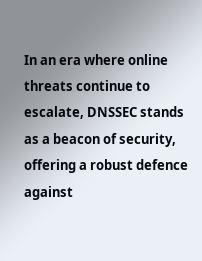In an era where online threats continue to escalate, DNSSEC stands as a beacon of security, offering a robust defence against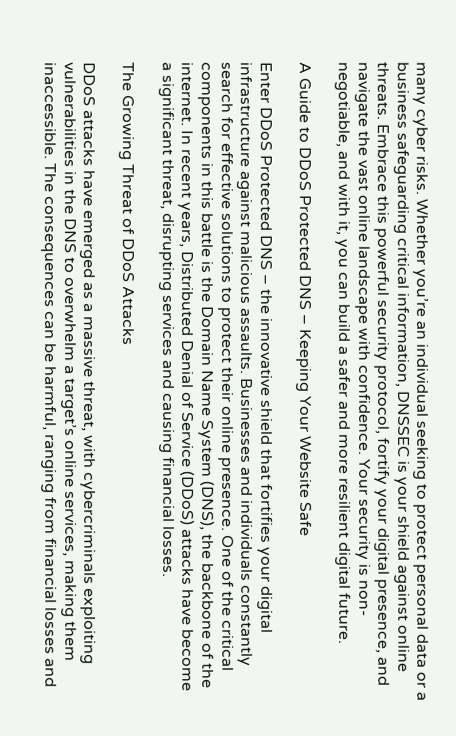many cyber risks. Whether you’re an individual seeking to protect personal data or a business safeguarding critical information, DNSSEC is your shield against online threats. Embrace this powerful security protocol, fortify your digital presence, and navigate the vast online landscape with confidence. Your security is non-negotiable, and with it, you can build a safer and more resilient digital future.

A Guide to DDoS Protected DNS – Keeping Your Website Safe

Enter DDoS Protected DNS – the innovative shield that fortifies your digital infrastructure against malicious assaults. Businesses and individuals constantly search for effective solutions to protect their online presence. One of the critical components in this battle is the Domain Name System (DNS), the backbone of the internet. In recent years, Distributed Denial of Service (DDoS) attacks have become a significant threat, disrupting services and causing financial losses.

The Growing Threat of DDoS Attacks

DDoS attacks have emerged as a massive threat, with cybercriminals exploiting vulnerabilities in the DNS to overwhelm a target’s online services, making them inaccessible. The consequences can be harmful, ranging from financial losses and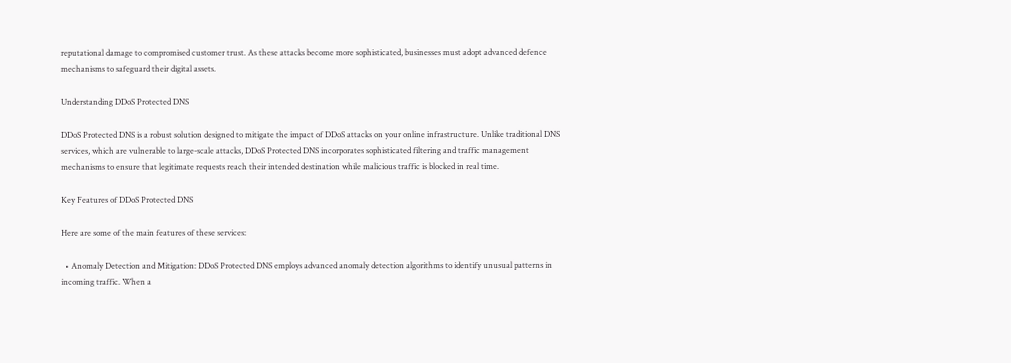reputational damage to compromised customer trust. As these attacks become more sophisticated, businesses must adopt advanced defence mechanisms to safeguard their digital assets.

Understanding DDoS Protected DNS

DDoS Protected DNS is a robust solution designed to mitigate the impact of DDoS attacks on your online infrastructure. Unlike traditional DNS services, which are vulnerable to large-scale attacks, DDoS Protected DNS incorporates sophisticated filtering and traffic management mechanisms to ensure that legitimate requests reach their intended destination while malicious traffic is blocked in real time.

Key Features of DDoS Protected DNS

Here are some of the main features of these services:

  • Anomaly Detection and Mitigation: DDoS Protected DNS employs advanced anomaly detection algorithms to identify unusual patterns in incoming traffic. When a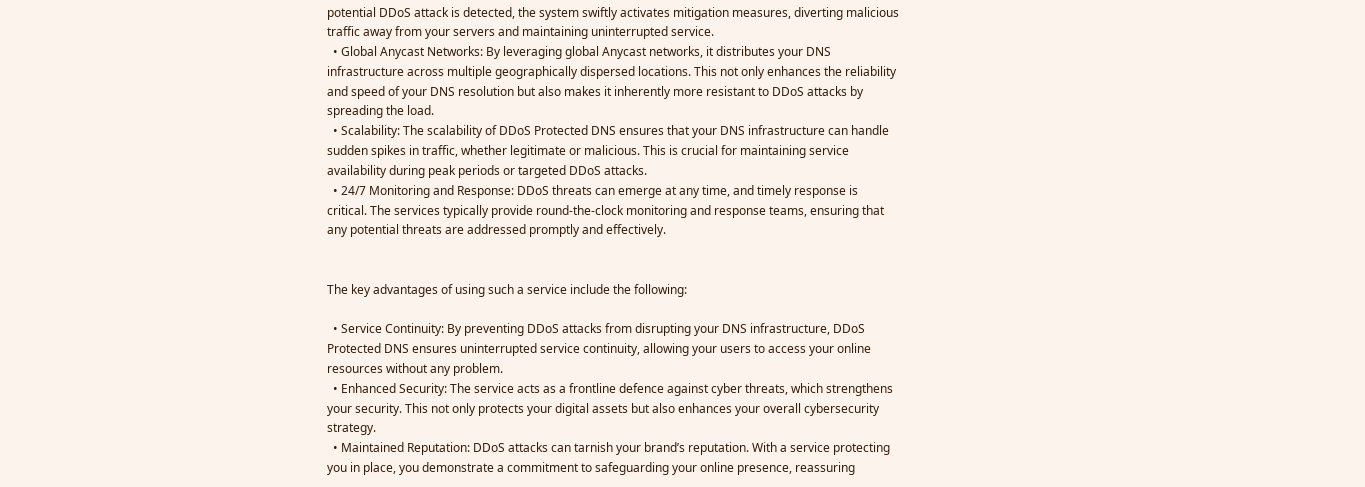potential DDoS attack is detected, the system swiftly activates mitigation measures, diverting malicious traffic away from your servers and maintaining uninterrupted service.
  • Global Anycast Networks: By leveraging global Anycast networks, it distributes your DNS infrastructure across multiple geographically dispersed locations. This not only enhances the reliability and speed of your DNS resolution but also makes it inherently more resistant to DDoS attacks by spreading the load.
  • Scalability: The scalability of DDoS Protected DNS ensures that your DNS infrastructure can handle sudden spikes in traffic, whether legitimate or malicious. This is crucial for maintaining service availability during peak periods or targeted DDoS attacks.
  • 24/7 Monitoring and Response: DDoS threats can emerge at any time, and timely response is critical. The services typically provide round-the-clock monitoring and response teams, ensuring that any potential threats are addressed promptly and effectively.


The key advantages of using such a service include the following:

  • Service Continuity: By preventing DDoS attacks from disrupting your DNS infrastructure, DDoS Protected DNS ensures uninterrupted service continuity, allowing your users to access your online resources without any problem.
  • Enhanced Security: The service acts as a frontline defence against cyber threats, which strengthens your security. This not only protects your digital assets but also enhances your overall cybersecurity strategy.
  • Maintained Reputation: DDoS attacks can tarnish your brand’s reputation. With a service protecting you in place, you demonstrate a commitment to safeguarding your online presence, reassuring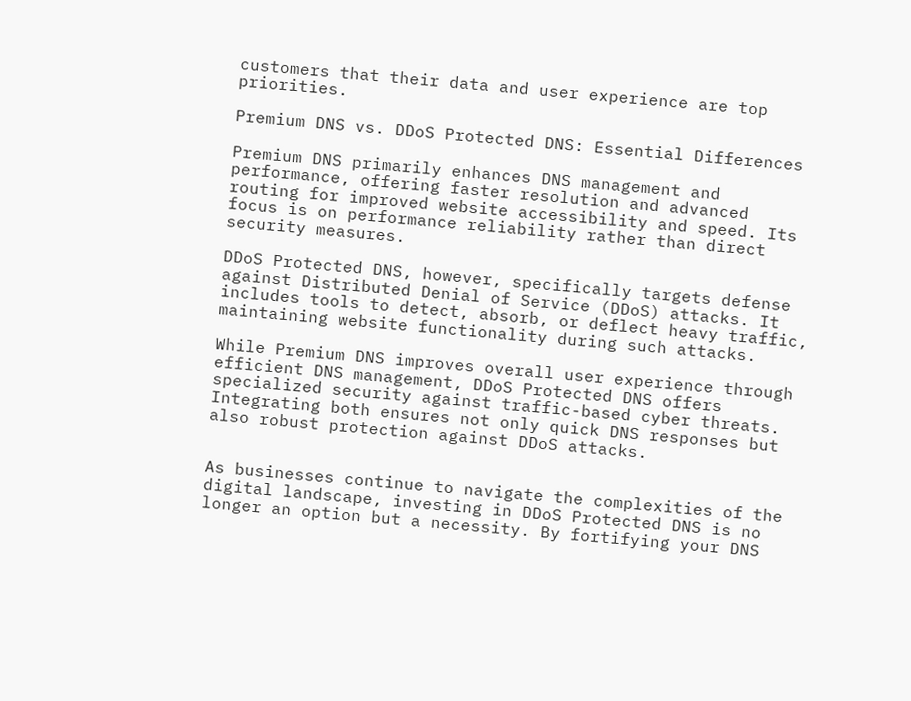customers that their data and user experience are top priorities.

Premium DNS vs. DDoS Protected DNS: Essential Differences

Premium DNS primarily enhances DNS management and performance, offering faster resolution and advanced routing for improved website accessibility and speed. Its focus is on performance reliability rather than direct security measures.

DDoS Protected DNS, however, specifically targets defense against Distributed Denial of Service (DDoS) attacks. It includes tools to detect, absorb, or deflect heavy traffic, maintaining website functionality during such attacks.

While Premium DNS improves overall user experience through efficient DNS management, DDoS Protected DNS offers specialized security against traffic-based cyber threats. Integrating both ensures not only quick DNS responses but also robust protection against DDoS attacks.


As businesses continue to navigate the complexities of the digital landscape, investing in DDoS Protected DNS is no longer an option but a necessity. By fortifying your DNS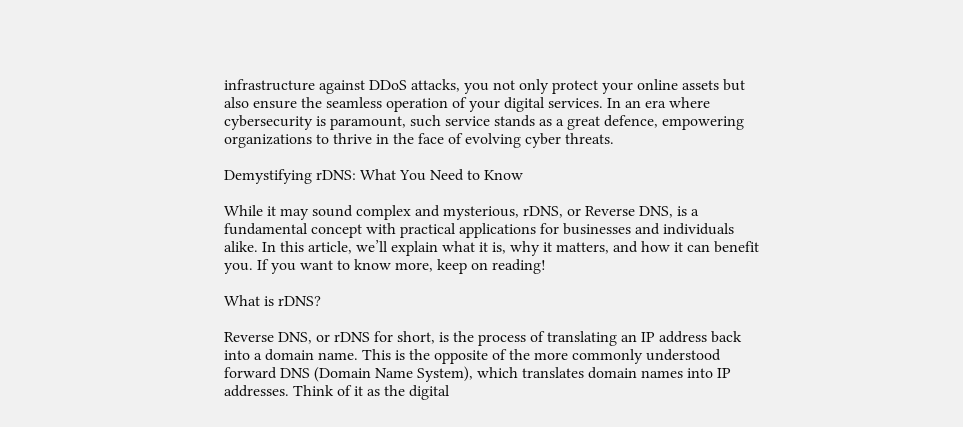infrastructure against DDoS attacks, you not only protect your online assets but also ensure the seamless operation of your digital services. In an era where cybersecurity is paramount, such service stands as a great defence, empowering organizations to thrive in the face of evolving cyber threats.

Demystifying rDNS: What You Need to Know

While it may sound complex and mysterious, rDNS, or Reverse DNS, is a fundamental concept with practical applications for businesses and individuals alike. In this article, we’ll explain what it is, why it matters, and how it can benefit you. If you want to know more, keep on reading!

What is rDNS?

Reverse DNS, or rDNS for short, is the process of translating an IP address back into a domain name. This is the opposite of the more commonly understood forward DNS (Domain Name System), which translates domain names into IP addresses. Think of it as the digital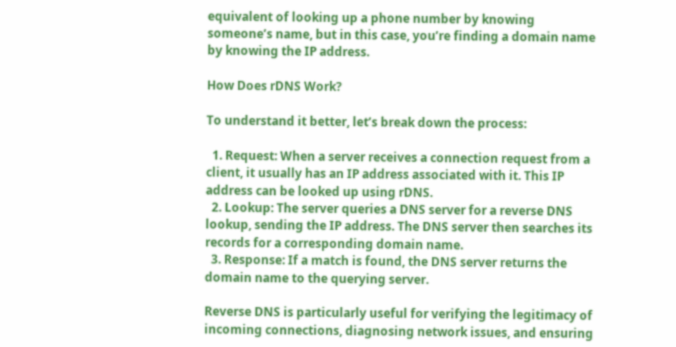equivalent of looking up a phone number by knowing someone’s name, but in this case, you’re finding a domain name by knowing the IP address.

How Does rDNS Work?

To understand it better, let’s break down the process:

  1. Request: When a server receives a connection request from a client, it usually has an IP address associated with it. This IP address can be looked up using rDNS.
  2. Lookup: The server queries a DNS server for a reverse DNS lookup, sending the IP address. The DNS server then searches its records for a corresponding domain name.
  3. Response: If a match is found, the DNS server returns the domain name to the querying server.

Reverse DNS is particularly useful for verifying the legitimacy of incoming connections, diagnosing network issues, and ensuring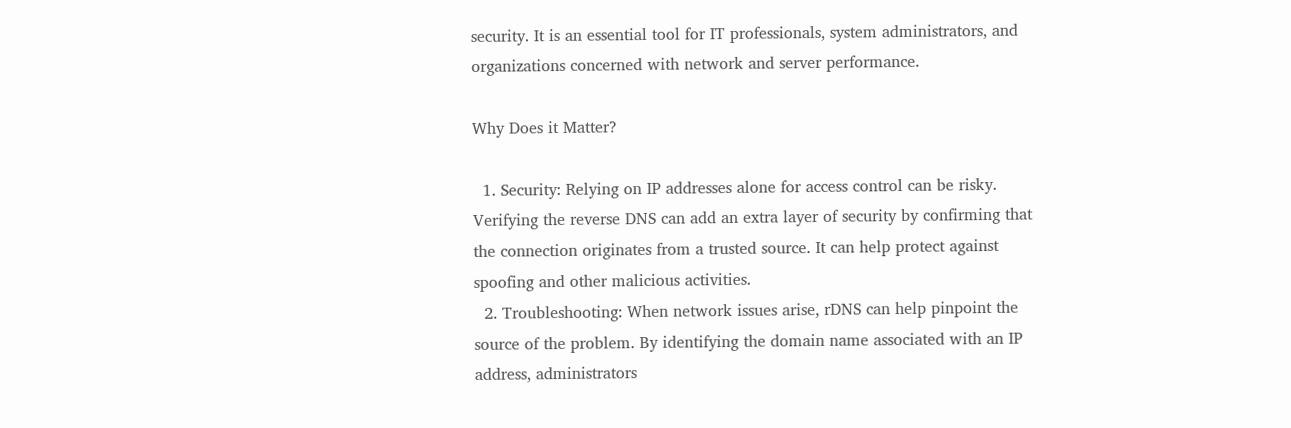security. It is an essential tool for IT professionals, system administrators, and organizations concerned with network and server performance.

Why Does it Matter?

  1. Security: Relying on IP addresses alone for access control can be risky. Verifying the reverse DNS can add an extra layer of security by confirming that the connection originates from a trusted source. It can help protect against spoofing and other malicious activities.
  2. Troubleshooting: When network issues arise, rDNS can help pinpoint the source of the problem. By identifying the domain name associated with an IP address, administrators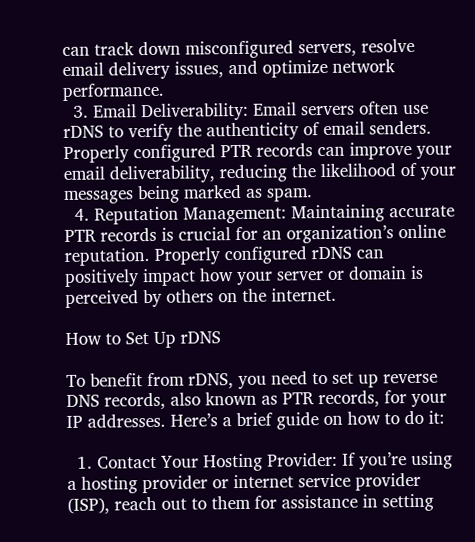can track down misconfigured servers, resolve email delivery issues, and optimize network performance.
  3. Email Deliverability: Email servers often use rDNS to verify the authenticity of email senders. Properly configured PTR records can improve your email deliverability, reducing the likelihood of your messages being marked as spam.
  4. Reputation Management: Maintaining accurate PTR records is crucial for an organization’s online reputation. Properly configured rDNS can positively impact how your server or domain is perceived by others on the internet.

How to Set Up rDNS

To benefit from rDNS, you need to set up reverse DNS records, also known as PTR records, for your IP addresses. Here’s a brief guide on how to do it:

  1. Contact Your Hosting Provider: If you’re using a hosting provider or internet service provider (ISP), reach out to them for assistance in setting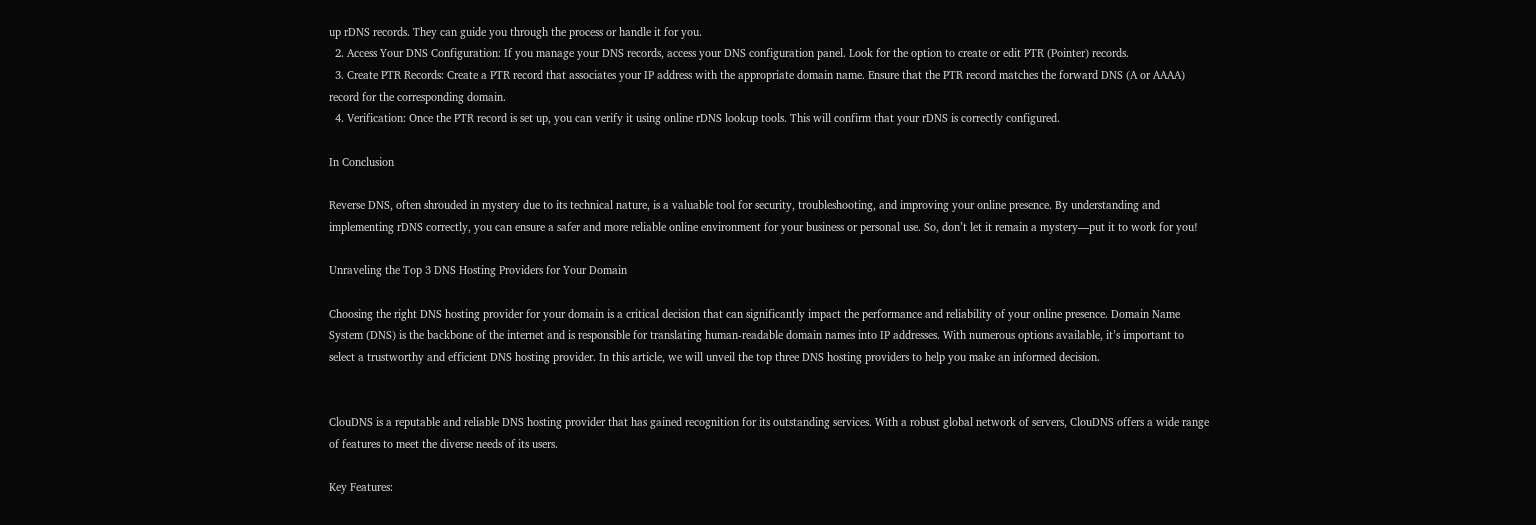up rDNS records. They can guide you through the process or handle it for you.
  2. Access Your DNS Configuration: If you manage your DNS records, access your DNS configuration panel. Look for the option to create or edit PTR (Pointer) records.
  3. Create PTR Records: Create a PTR record that associates your IP address with the appropriate domain name. Ensure that the PTR record matches the forward DNS (A or AAAA) record for the corresponding domain.
  4. Verification: Once the PTR record is set up, you can verify it using online rDNS lookup tools. This will confirm that your rDNS is correctly configured.

In Conclusion

Reverse DNS, often shrouded in mystery due to its technical nature, is a valuable tool for security, troubleshooting, and improving your online presence. By understanding and implementing rDNS correctly, you can ensure a safer and more reliable online environment for your business or personal use. So, don’t let it remain a mystery—put it to work for you!

Unraveling the Top 3 DNS Hosting Providers for Your Domain

Choosing the right DNS hosting provider for your domain is a critical decision that can significantly impact the performance and reliability of your online presence. Domain Name System (DNS) is the backbone of the internet and is responsible for translating human-readable domain names into IP addresses. With numerous options available, it’s important to select a trustworthy and efficient DNS hosting provider. In this article, we will unveil the top three DNS hosting providers to help you make an informed decision.


ClouDNS is a reputable and reliable DNS hosting provider that has gained recognition for its outstanding services. With a robust global network of servers, ClouDNS offers a wide range of features to meet the diverse needs of its users.

Key Features: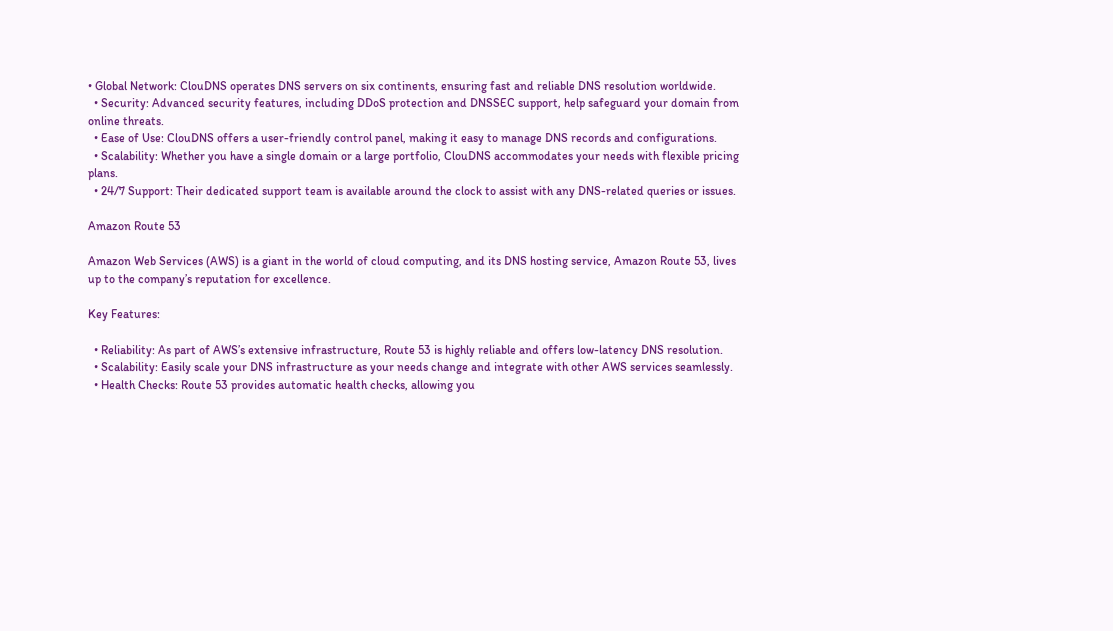• Global Network: ClouDNS operates DNS servers on six continents, ensuring fast and reliable DNS resolution worldwide.
  • Security: Advanced security features, including DDoS protection and DNSSEC support, help safeguard your domain from online threats.
  • Ease of Use: ClouDNS offers a user-friendly control panel, making it easy to manage DNS records and configurations.
  • Scalability: Whether you have a single domain or a large portfolio, ClouDNS accommodates your needs with flexible pricing plans.
  • 24/7 Support: Their dedicated support team is available around the clock to assist with any DNS-related queries or issues.

Amazon Route 53

Amazon Web Services (AWS) is a giant in the world of cloud computing, and its DNS hosting service, Amazon Route 53, lives up to the company’s reputation for excellence.

Key Features:

  • Reliability: As part of AWS’s extensive infrastructure, Route 53 is highly reliable and offers low-latency DNS resolution.
  • Scalability: Easily scale your DNS infrastructure as your needs change and integrate with other AWS services seamlessly.
  • Health Checks: Route 53 provides automatic health checks, allowing you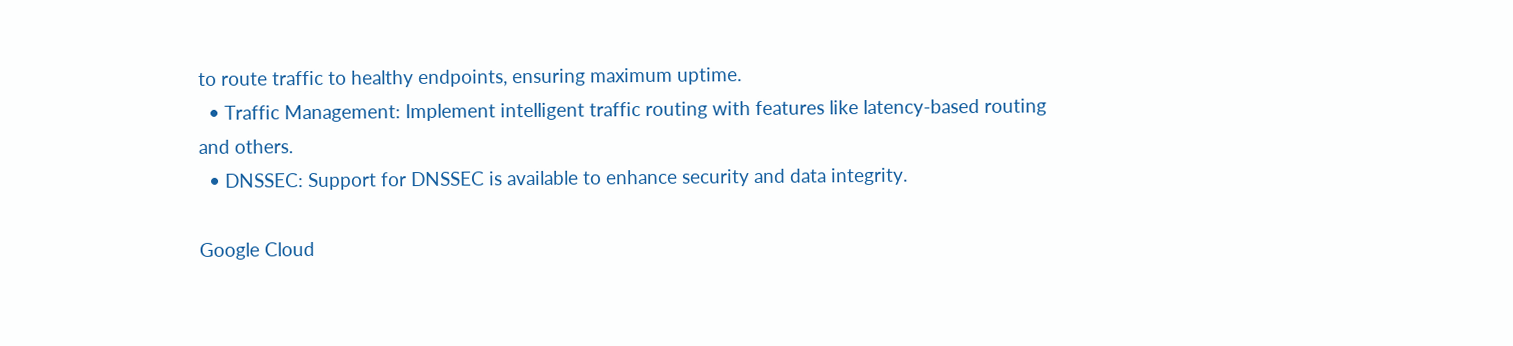to route traffic to healthy endpoints, ensuring maximum uptime.
  • Traffic Management: Implement intelligent traffic routing with features like latency-based routing and others.
  • DNSSEC: Support for DNSSEC is available to enhance security and data integrity.

Google Cloud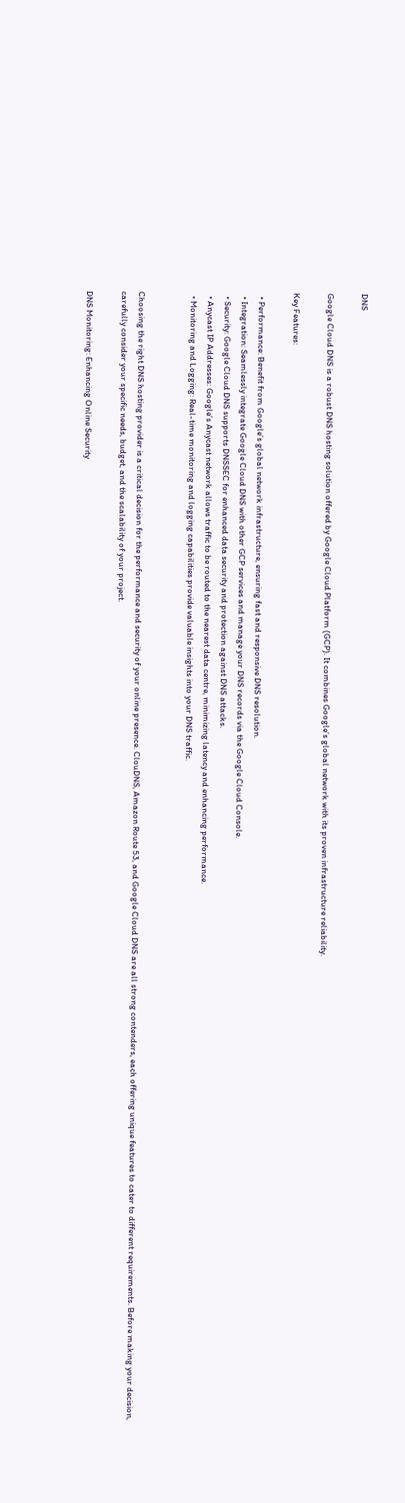DNS

Google Cloud DNS is a robust DNS hosting solution offered by Google Cloud Platform (GCP). It combines Google’s global network with its proven infrastructure reliability.

Key Features:

  • Performance: Benefit from Google’s global network infrastructure, ensuring fast and responsive DNS resolution.
  • Integration: Seamlessly integrate Google Cloud DNS with other GCP services and manage your DNS records via the Google Cloud Console.
  • Security: Google Cloud DNS supports DNSSEC for enhanced data security and protection against DNS attacks.
  • Anycast IP Addresses: Google’s Anycast network allows traffic to be routed to the nearest data centre, minimizing latency and enhancing performance.
  • Monitoring and Logging: Real-time monitoring and logging capabilities provide valuable insights into your DNS traffic.


Choosing the right DNS hosting provider is a critical decision for the performance and security of your online presence. ClouDNS, Amazon Route 53, and Google Cloud DNS are all strong contenders, each offering unique features to cater to different requirements. Before making your decision, carefully consider your specific needs, budget, and the scalability of your project.

DNS Monitoring: Enhancing Online Security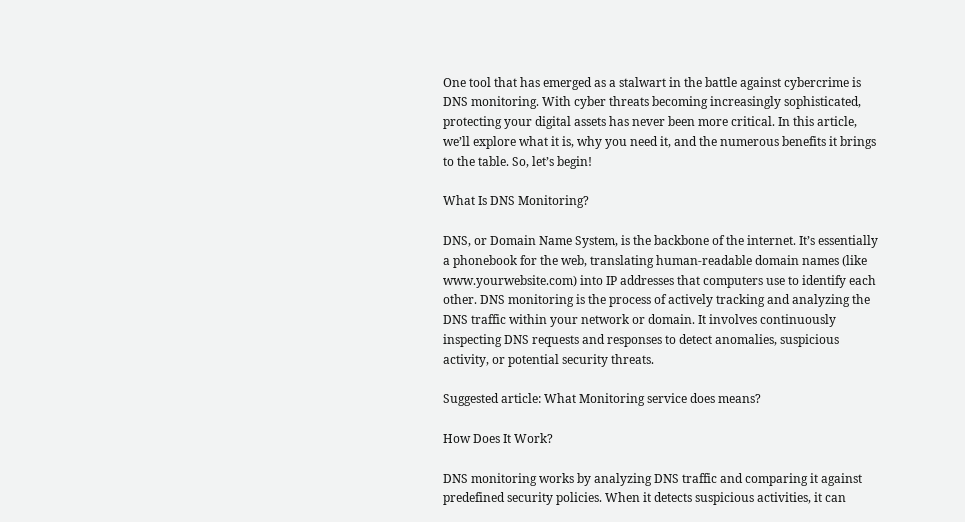One tool that has emerged as a stalwart in the battle against cybercrime is DNS monitoring. With cyber threats becoming increasingly sophisticated, protecting your digital assets has never been more critical. In this article, we’ll explore what it is, why you need it, and the numerous benefits it brings to the table. So, let’s begin!

What Is DNS Monitoring?

DNS, or Domain Name System, is the backbone of the internet. It’s essentially a phonebook for the web, translating human-readable domain names (like www.yourwebsite.com) into IP addresses that computers use to identify each other. DNS monitoring is the process of actively tracking and analyzing the DNS traffic within your network or domain. It involves continuously inspecting DNS requests and responses to detect anomalies, suspicious activity, or potential security threats.

Suggested article: What Monitoring service does means?

How Does It Work?

DNS monitoring works by analyzing DNS traffic and comparing it against predefined security policies. When it detects suspicious activities, it can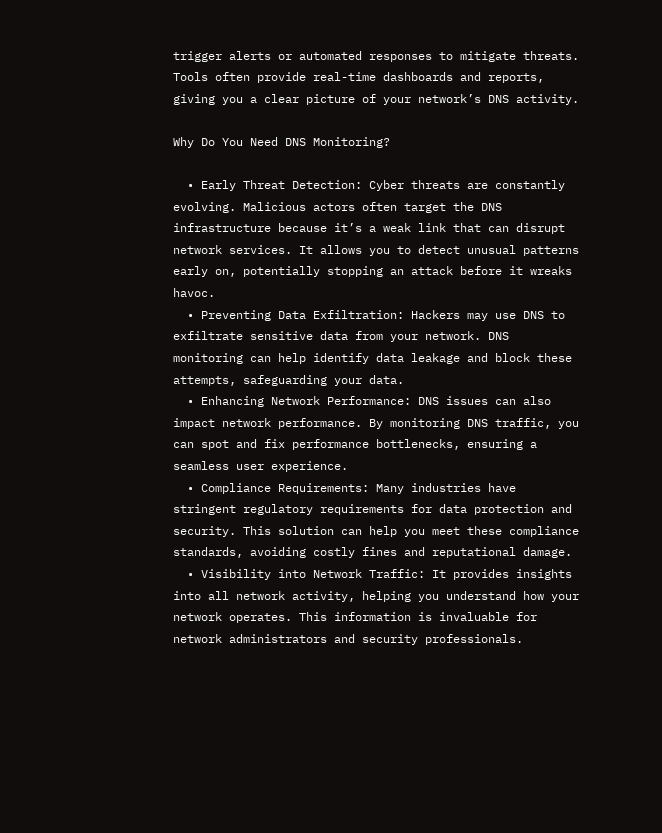trigger alerts or automated responses to mitigate threats. Tools often provide real-time dashboards and reports, giving you a clear picture of your network’s DNS activity.

Why Do You Need DNS Monitoring?

  • Early Threat Detection: Cyber threats are constantly evolving. Malicious actors often target the DNS infrastructure because it’s a weak link that can disrupt network services. It allows you to detect unusual patterns early on, potentially stopping an attack before it wreaks havoc.
  • Preventing Data Exfiltration: Hackers may use DNS to exfiltrate sensitive data from your network. DNS monitoring can help identify data leakage and block these attempts, safeguarding your data.
  • Enhancing Network Performance: DNS issues can also impact network performance. By monitoring DNS traffic, you can spot and fix performance bottlenecks, ensuring a seamless user experience.
  • Compliance Requirements: Many industries have stringent regulatory requirements for data protection and security. This solution can help you meet these compliance standards, avoiding costly fines and reputational damage.
  • Visibility into Network Traffic: It provides insights into all network activity, helping you understand how your network operates. This information is invaluable for network administrators and security professionals.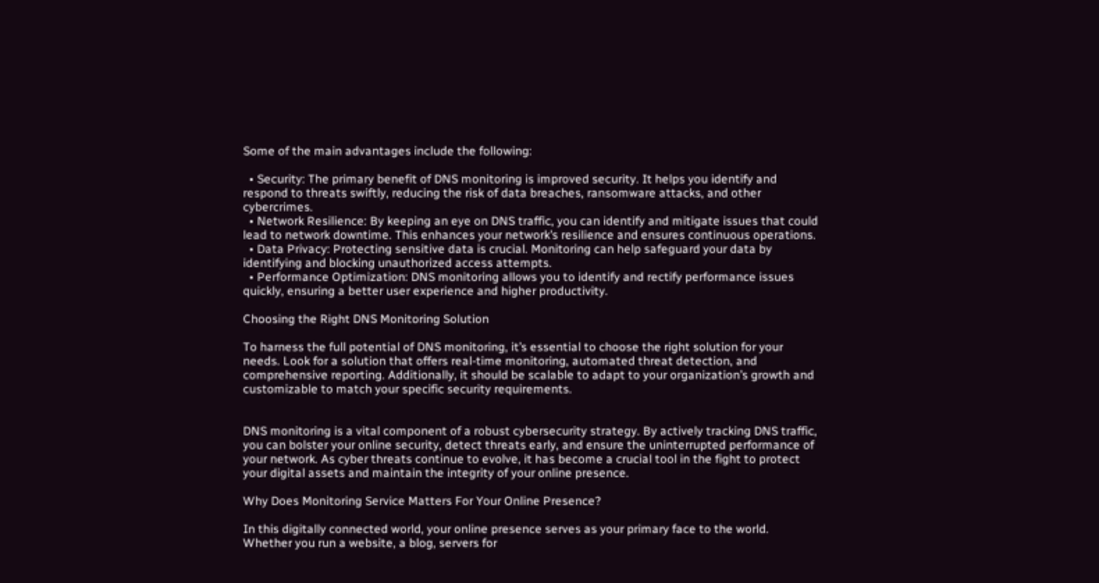Some of the main advantages include the following:

  • Security: The primary benefit of DNS monitoring is improved security. It helps you identify and respond to threats swiftly, reducing the risk of data breaches, ransomware attacks, and other cybercrimes.
  • Network Resilience: By keeping an eye on DNS traffic, you can identify and mitigate issues that could lead to network downtime. This enhances your network’s resilience and ensures continuous operations.
  • Data Privacy: Protecting sensitive data is crucial. Monitoring can help safeguard your data by identifying and blocking unauthorized access attempts.
  • Performance Optimization: DNS monitoring allows you to identify and rectify performance issues quickly, ensuring a better user experience and higher productivity.

Choosing the Right DNS Monitoring Solution

To harness the full potential of DNS monitoring, it’s essential to choose the right solution for your needs. Look for a solution that offers real-time monitoring, automated threat detection, and comprehensive reporting. Additionally, it should be scalable to adapt to your organization’s growth and customizable to match your specific security requirements.


DNS monitoring is a vital component of a robust cybersecurity strategy. By actively tracking DNS traffic, you can bolster your online security, detect threats early, and ensure the uninterrupted performance of your network. As cyber threats continue to evolve, it has become a crucial tool in the fight to protect your digital assets and maintain the integrity of your online presence.

Why Does Monitoring Service Matters For Your Online Presence?

In this digitally connected world, your online presence serves as your primary face to the world. Whether you run a website, a blog, servers for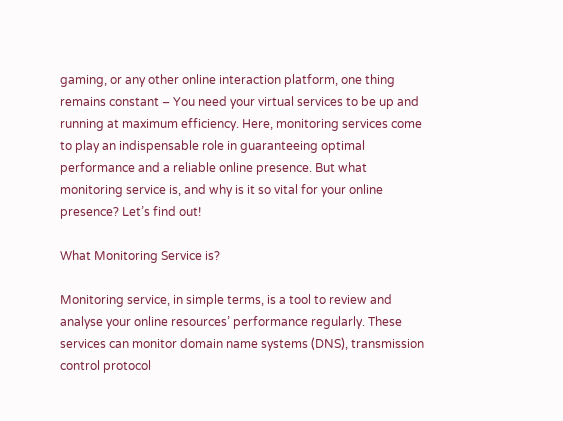gaming, or any other online interaction platform, one thing remains constant – You need your virtual services to be up and running at maximum efficiency. Here, monitoring services come to play an indispensable role in guaranteeing optimal performance and a reliable online presence. But what monitoring service is, and why is it so vital for your online presence? Let’s find out!

What Monitoring Service is?

Monitoring service, in simple terms, is a tool to review and analyse your online resources’ performance regularly. These services can monitor domain name systems (DNS), transmission control protocol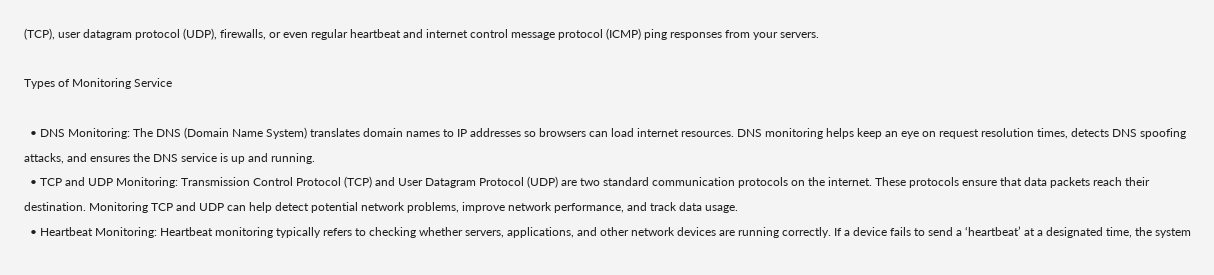(TCP), user datagram protocol (UDP), firewalls, or even regular heartbeat and internet control message protocol (ICMP) ping responses from your servers.

Types of Monitoring Service

  • DNS Monitoring: The DNS (Domain Name System) translates domain names to IP addresses so browsers can load internet resources. DNS monitoring helps keep an eye on request resolution times, detects DNS spoofing attacks, and ensures the DNS service is up and running.
  • TCP and UDP Monitoring: Transmission Control Protocol (TCP) and User Datagram Protocol (UDP) are two standard communication protocols on the internet. These protocols ensure that data packets reach their destination. Monitoring TCP and UDP can help detect potential network problems, improve network performance, and track data usage.
  • Heartbeat Monitoring: Heartbeat monitoring typically refers to checking whether servers, applications, and other network devices are running correctly. If a device fails to send a ‘heartbeat’ at a designated time, the system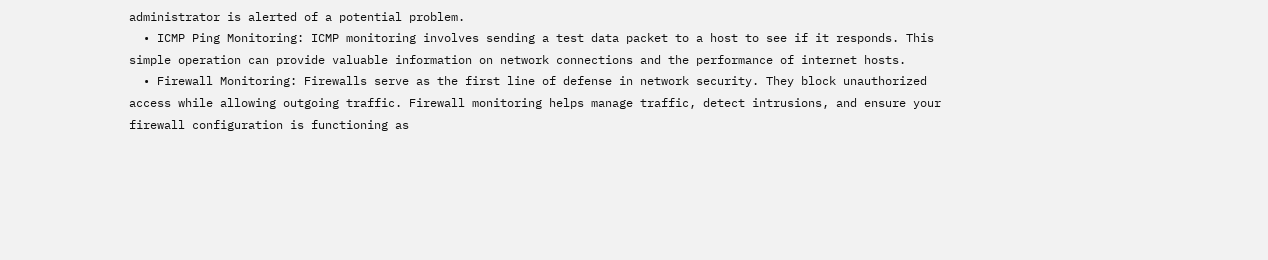administrator is alerted of a potential problem.
  • ICMP Ping Monitoring: ICMP monitoring involves sending a test data packet to a host to see if it responds. This simple operation can provide valuable information on network connections and the performance of internet hosts.
  • Firewall Monitoring: Firewalls serve as the first line of defense in network security. They block unauthorized access while allowing outgoing traffic. Firewall monitoring helps manage traffic, detect intrusions, and ensure your firewall configuration is functioning as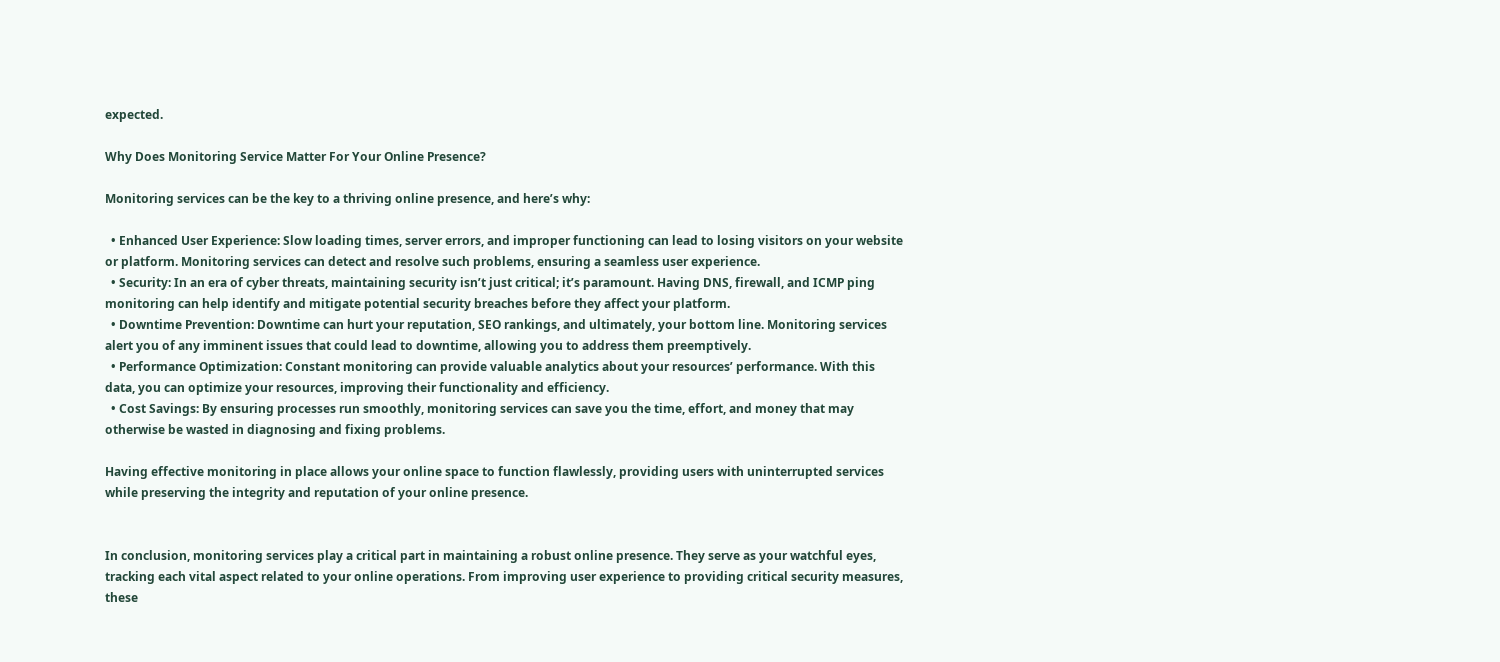expected.

Why Does Monitoring Service Matter For Your Online Presence?

Monitoring services can be the key to a thriving online presence, and here’s why:

  • Enhanced User Experience: Slow loading times, server errors, and improper functioning can lead to losing visitors on your website or platform. Monitoring services can detect and resolve such problems, ensuring a seamless user experience.
  • Security: In an era of cyber threats, maintaining security isn’t just critical; it’s paramount. Having DNS, firewall, and ICMP ping monitoring can help identify and mitigate potential security breaches before they affect your platform.
  • Downtime Prevention: Downtime can hurt your reputation, SEO rankings, and ultimately, your bottom line. Monitoring services alert you of any imminent issues that could lead to downtime, allowing you to address them preemptively.
  • Performance Optimization: Constant monitoring can provide valuable analytics about your resources’ performance. With this data, you can optimize your resources, improving their functionality and efficiency.
  • Cost Savings: By ensuring processes run smoothly, monitoring services can save you the time, effort, and money that may otherwise be wasted in diagnosing and fixing problems.

Having effective monitoring in place allows your online space to function flawlessly, providing users with uninterrupted services while preserving the integrity and reputation of your online presence.


In conclusion, monitoring services play a critical part in maintaining a robust online presence. They serve as your watchful eyes, tracking each vital aspect related to your online operations. From improving user experience to providing critical security measures, these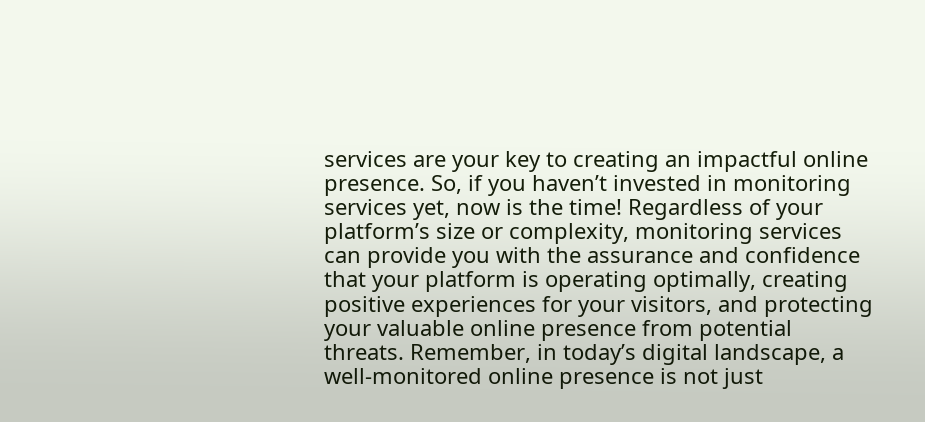services are your key to creating an impactful online presence. So, if you haven’t invested in monitoring services yet, now is the time! Regardless of your platform’s size or complexity, monitoring services can provide you with the assurance and confidence that your platform is operating optimally, creating positive experiences for your visitors, and protecting your valuable online presence from potential threats. Remember, in today’s digital landscape, a well-monitored online presence is not just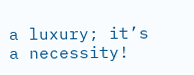a luxury; it’s a necessity!